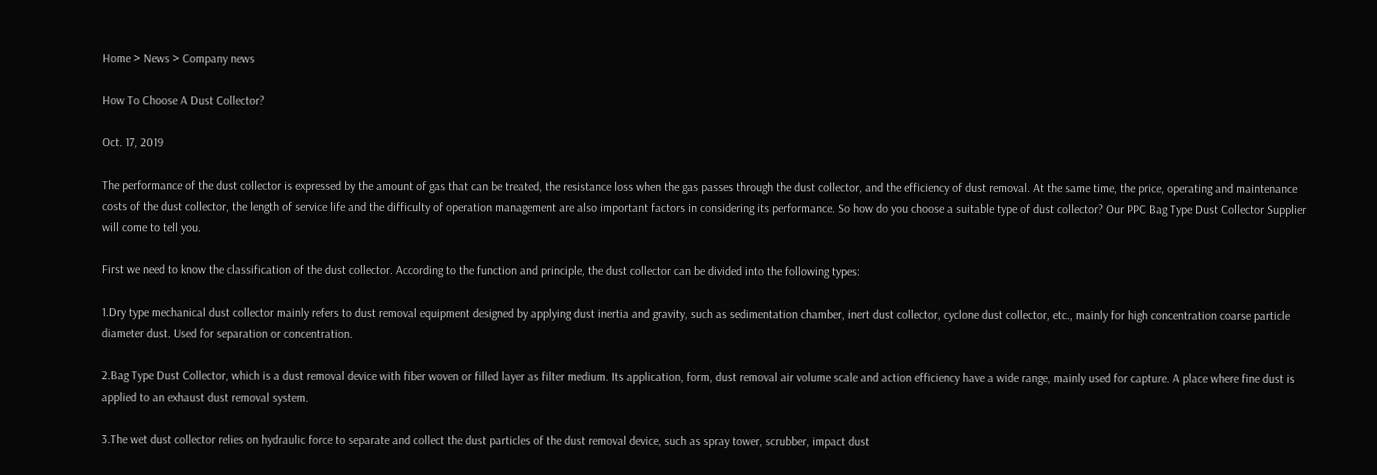Home > News > Company news

How To Choose A Dust Collector?

Oct. 17, 2019

The performance of the dust collector is expressed by the amount of gas that can be treated, the resistance loss when the gas passes through the dust collector, and the efficiency of dust removal. At the same time, the price, operating and maintenance costs of the dust collector, the length of service life and the difficulty of operation management are also important factors in considering its performance. So how do you choose a suitable type of dust collector? Our PPC Bag Type Dust Collector Supplier will come to tell you.

First we need to know the classification of the dust collector. According to the function and principle, the dust collector can be divided into the following types:

1.Dry type mechanical dust collector mainly refers to dust removal equipment designed by applying dust inertia and gravity, such as sedimentation chamber, inert dust collector, cyclone dust collector, etc., mainly for high concentration coarse particle diameter dust. Used for separation or concentration.

2.Bag Type Dust Collector, which is a dust removal device with fiber woven or filled layer as filter medium. Its application, form, dust removal air volume scale and action efficiency have a wide range, mainly used for capture. A place where fine dust is applied to an exhaust dust removal system.

3.The wet dust collector relies on hydraulic force to separate and collect the dust particles of the dust removal device, such as spray tower, scrubber, impact dust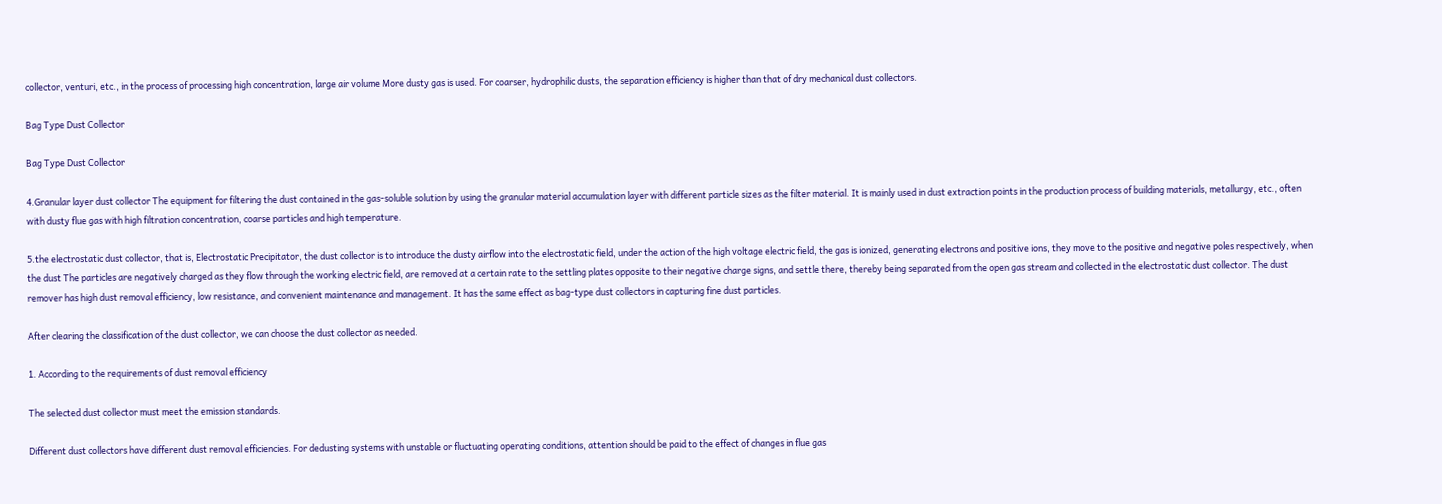collector, venturi, etc., in the process of processing high concentration, large air volume More dusty gas is used. For coarser, hydrophilic dusts, the separation efficiency is higher than that of dry mechanical dust collectors.

Bag Type Dust Collector

Bag Type Dust Collector

4.Granular layer dust collector The equipment for filtering the dust contained in the gas-soluble solution by using the granular material accumulation layer with different particle sizes as the filter material. It is mainly used in dust extraction points in the production process of building materials, metallurgy, etc., often with dusty flue gas with high filtration concentration, coarse particles and high temperature.

5.the electrostatic dust collector, that is, Electrostatic Precipitator, the dust collector is to introduce the dusty airflow into the electrostatic field, under the action of the high voltage electric field, the gas is ionized, generating electrons and positive ions, they move to the positive and negative poles respectively, when the dust The particles are negatively charged as they flow through the working electric field, are removed at a certain rate to the settling plates opposite to their negative charge signs, and settle there, thereby being separated from the open gas stream and collected in the electrostatic dust collector. The dust remover has high dust removal efficiency, low resistance, and convenient maintenance and management. It has the same effect as bag-type dust collectors in capturing fine dust particles.

After clearing the classification of the dust collector, we can choose the dust collector as needed.

1. According to the requirements of dust removal efficiency

The selected dust collector must meet the emission standards.

Different dust collectors have different dust removal efficiencies. For dedusting systems with unstable or fluctuating operating conditions, attention should be paid to the effect of changes in flue gas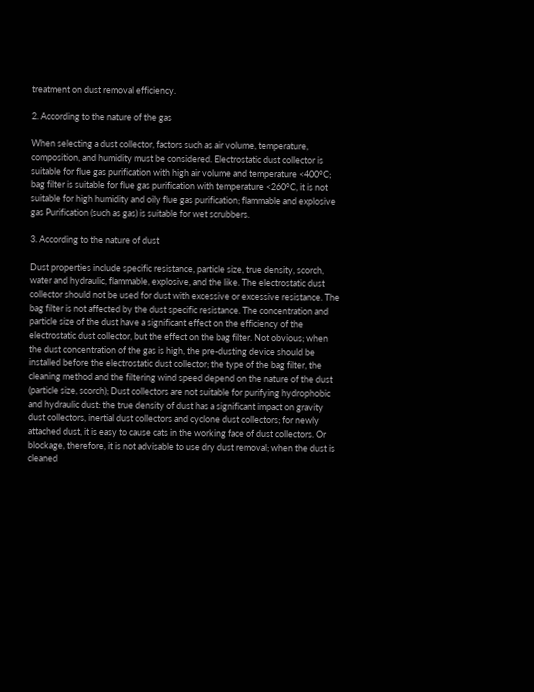treatment on dust removal efficiency.

2. According to the nature of the gas

When selecting a dust collector, factors such as air volume, temperature, composition, and humidity must be considered. Electrostatic dust collector is suitable for flue gas purification with high air volume and temperature <400°C; bag filter is suitable for flue gas purification with temperature <260°C, it is not suitable for high humidity and oily flue gas purification; flammable and explosive gas Purification (such as gas) is suitable for wet scrubbers.

3. According to the nature of dust

Dust properties include specific resistance, particle size, true density, scorch, water and hydraulic, flammable, explosive, and the like. The electrostatic dust collector should not be used for dust with excessive or excessive resistance. The bag filter is not affected by the dust specific resistance. The concentration and particle size of the dust have a significant effect on the efficiency of the electrostatic dust collector, but the effect on the bag filter. Not obvious; when the dust concentration of the gas is high, the pre-dusting device should be installed before the electrostatic dust collector; the type of the bag filter, the cleaning method and the filtering wind speed depend on the nature of the dust (particle size, scorch); Dust collectors are not suitable for purifying hydrophobic and hydraulic dust: the true density of dust has a significant impact on gravity dust collectors, inertial dust collectors and cyclone dust collectors; for newly attached dust, it is easy to cause cats in the working face of dust collectors. Or blockage, therefore, it is not advisable to use dry dust removal; when the dust is cleaned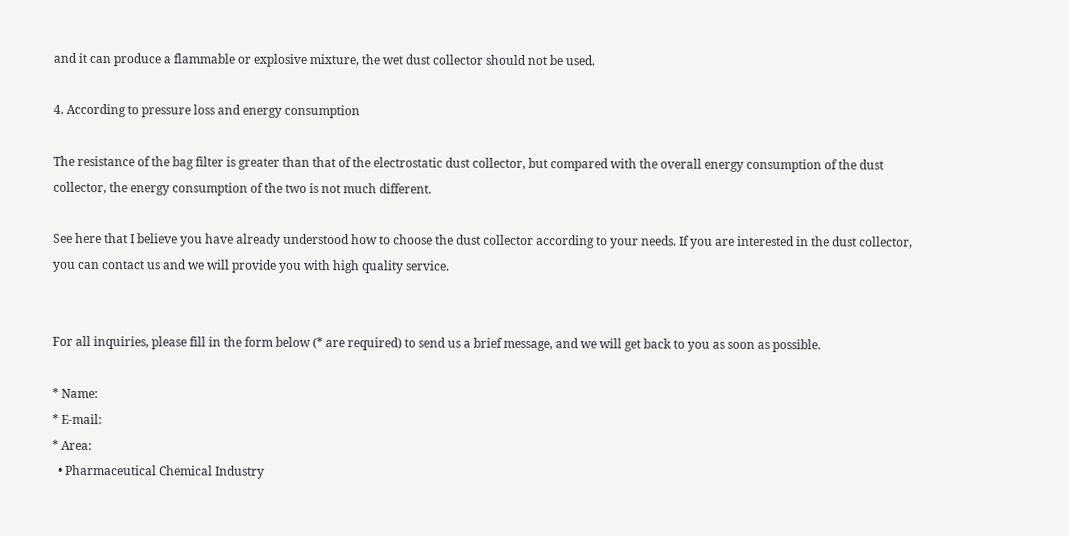and it can produce a flammable or explosive mixture, the wet dust collector should not be used.

4. According to pressure loss and energy consumption

The resistance of the bag filter is greater than that of the electrostatic dust collector, but compared with the overall energy consumption of the dust collector, the energy consumption of the two is not much different.

See here that I believe you have already understood how to choose the dust collector according to your needs. If you are interested in the dust collector, you can contact us and we will provide you with high quality service.


For all inquiries, please fill in the form below (* are required) to send us a brief message, and we will get back to you as soon as possible.

* Name:
* E-mail:
* Area:
  • Pharmaceutical Chemical Industry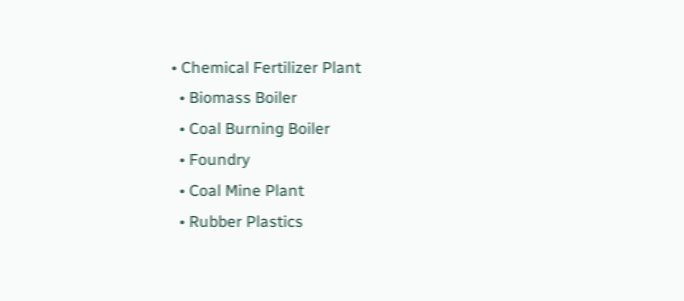• Chemical Fertilizer Plant
  • Biomass Boiler
  • Coal Burning Boiler
  • Foundry
  • Coal Mine Plant
  • Rubber Plastics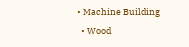• Machine Building
  • Wood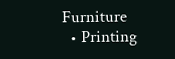Furniture
  • Printing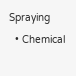Spraying
  • Chemical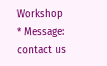Workshop
* Message:
contact us